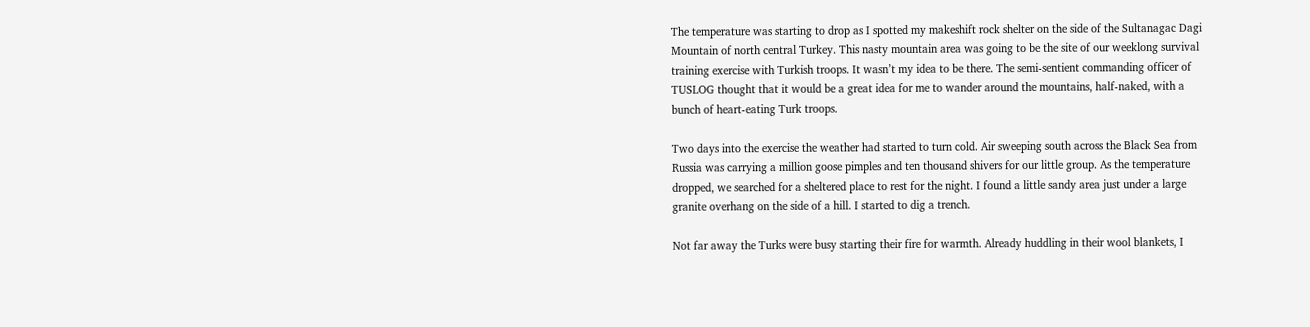The temperature was starting to drop as I spotted my makeshift rock shelter on the side of the Sultanagac Dagi Mountain of north central Turkey. This nasty mountain area was going to be the site of our weeklong survival training exercise with Turkish troops. It wasn’t my idea to be there. The semi-sentient commanding officer of TUSLOG thought that it would be a great idea for me to wander around the mountains, half-naked, with a bunch of heart-eating Turk troops.

Two days into the exercise the weather had started to turn cold. Air sweeping south across the Black Sea from Russia was carrying a million goose pimples and ten thousand shivers for our little group. As the temperature dropped, we searched for a sheltered place to rest for the night. I found a little sandy area just under a large granite overhang on the side of a hill. I started to dig a trench.

Not far away the Turks were busy starting their fire for warmth. Already huddling in their wool blankets, I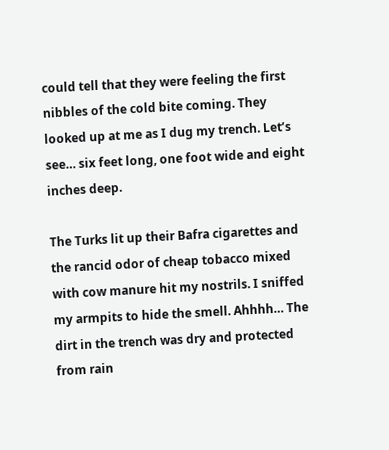could tell that they were feeling the first nibbles of the cold bite coming. They looked up at me as I dug my trench. Let’s see… six feet long, one foot wide and eight inches deep.

The Turks lit up their Bafra cigarettes and the rancid odor of cheap tobacco mixed with cow manure hit my nostrils. I sniffed my armpits to hide the smell. Ahhhh… The dirt in the trench was dry and protected from rain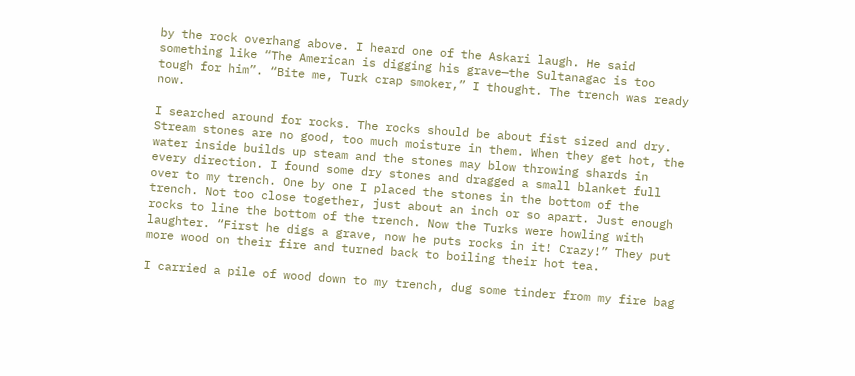by the rock overhang above. I heard one of the Askari laugh. He said something like “The American is digging his grave—the Sultanagac is too tough for him”. “Bite me, Turk crap smoker,” I thought. The trench was ready now.

I searched around for rocks. The rocks should be about fist sized and dry. Stream stones are no good, too much moisture in them. When they get hot, the water inside builds up steam and the stones may blow throwing shards in every direction. I found some dry stones and dragged a small blanket full over to my trench. One by one I placed the stones in the bottom of the trench. Not too close together, just about an inch or so apart. Just enough rocks to line the bottom of the trench. Now the Turks were howling with laughter. “First he digs a grave, now he puts rocks in it! Crazy!” They put more wood on their fire and turned back to boiling their hot tea.

I carried a pile of wood down to my trench, dug some tinder from my fire bag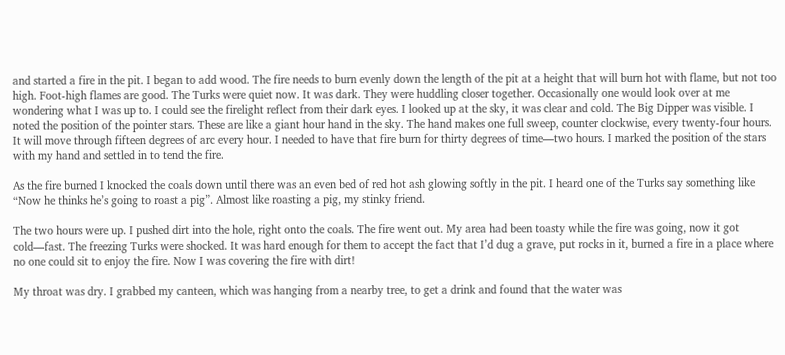and started a fire in the pit. I began to add wood. The fire needs to burn evenly down the length of the pit at a height that will burn hot with flame, but not too high. Foot-high flames are good. The Turks were quiet now. It was dark. They were huddling closer together. Occasionally one would look over at me wondering what I was up to. I could see the firelight reflect from their dark eyes. I looked up at the sky, it was clear and cold. The Big Dipper was visible. I noted the position of the pointer stars. These are like a giant hour hand in the sky. The hand makes one full sweep, counter clockwise, every twenty-four hours. It will move through fifteen degrees of arc every hour. I needed to have that fire burn for thirty degrees of time—two hours. I marked the position of the stars with my hand and settled in to tend the fire.

As the fire burned I knocked the coals down until there was an even bed of red hot ash glowing softly in the pit. I heard one of the Turks say something like “Now he thinks he’s going to roast a pig”. Almost like roasting a pig, my stinky friend.

The two hours were up. I pushed dirt into the hole, right onto the coals. The fire went out. My area had been toasty while the fire was going, now it got cold—fast. The freezing Turks were shocked. It was hard enough for them to accept the fact that I’d dug a grave, put rocks in it, burned a fire in a place where no one could sit to enjoy the fire. Now I was covering the fire with dirt!

My throat was dry. I grabbed my canteen, which was hanging from a nearby tree, to get a drink and found that the water was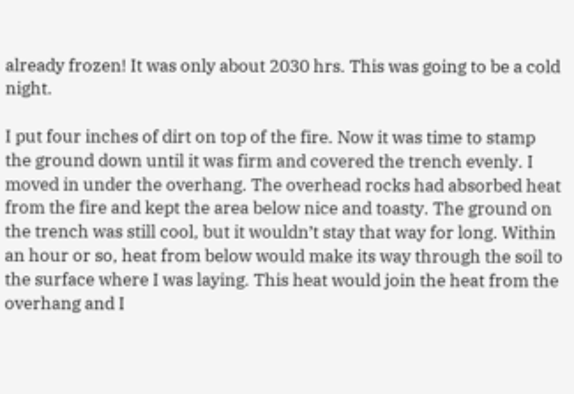already frozen! It was only about 2030 hrs. This was going to be a cold night.

I put four inches of dirt on top of the fire. Now it was time to stamp the ground down until it was firm and covered the trench evenly. I moved in under the overhang. The overhead rocks had absorbed heat from the fire and kept the area below nice and toasty. The ground on the trench was still cool, but it wouldn’t stay that way for long. Within an hour or so, heat from below would make its way through the soil to the surface where I was laying. This heat would join the heat from the overhang and I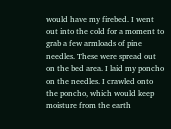would have my firebed. I went out into the cold for a moment to grab a few armloads of pine needles. These were spread out on the bed area. I laid my poncho on the needles. I crawled onto the poncho, which would keep moisture from the earth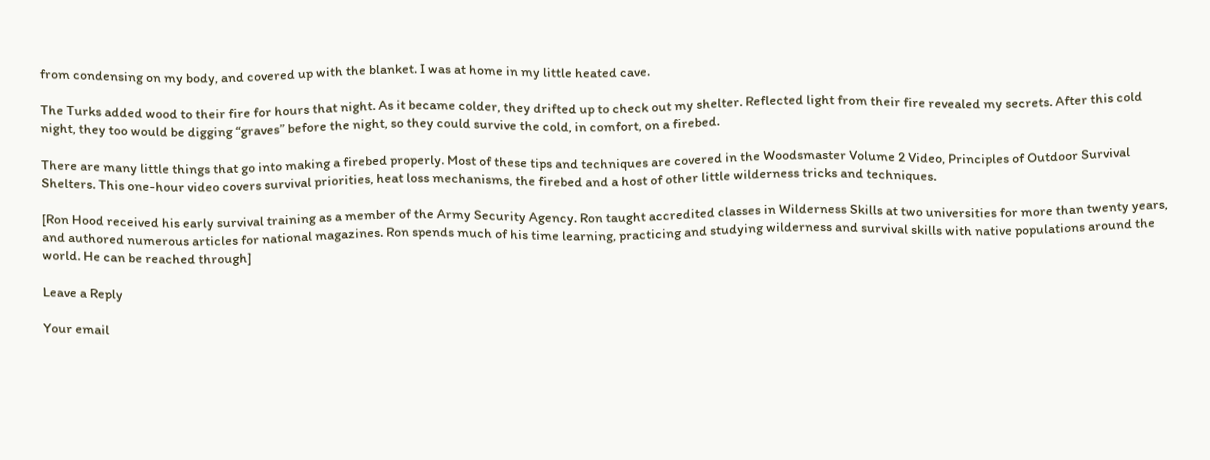from condensing on my body, and covered up with the blanket. I was at home in my little heated cave.

The Turks added wood to their fire for hours that night. As it became colder, they drifted up to check out my shelter. Reflected light from their fire revealed my secrets. After this cold night, they too would be digging “graves” before the night, so they could survive the cold, in comfort, on a firebed.

There are many little things that go into making a firebed properly. Most of these tips and techniques are covered in the Woodsmaster Volume 2 Video, Principles of Outdoor Survival Shelters. This one-hour video covers survival priorities, heat loss mechanisms, the firebed and a host of other little wilderness tricks and techniques.

[Ron Hood received his early survival training as a member of the Army Security Agency. Ron taught accredited classes in Wilderness Skills at two universities for more than twenty years, and authored numerous articles for national magazines. Ron spends much of his time learning, practicing and studying wilderness and survival skills with native populations around the world. He can be reached through]

Leave a Reply

Your email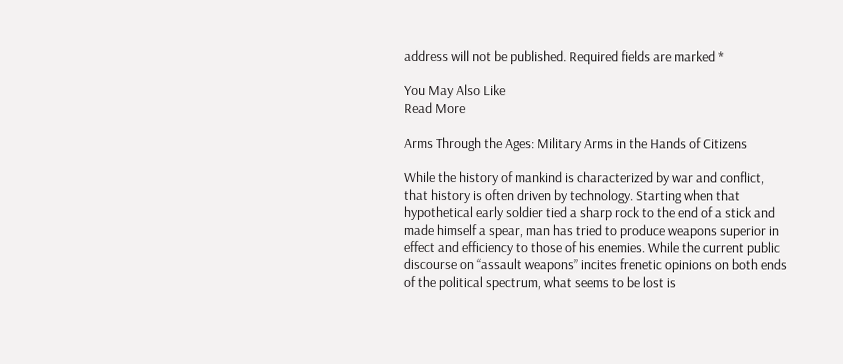address will not be published. Required fields are marked *

You May Also Like
Read More

Arms Through the Ages: Military Arms in the Hands of Citizens

While the history of mankind is characterized by war and conflict, that history is often driven by technology. Starting when that hypothetical early soldier tied a sharp rock to the end of a stick and made himself a spear, man has tried to produce weapons superior in effect and efficiency to those of his enemies. While the current public discourse on “assault weapons” incites frenetic opinions on both ends of the political spectrum, what seems to be lost is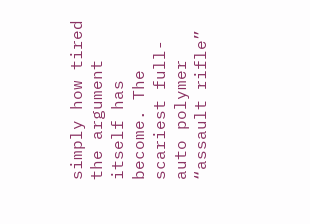simply how tired the argument itself has become. The scariest full-auto polymer “assault rifle”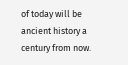of today will be ancient history a century from now.